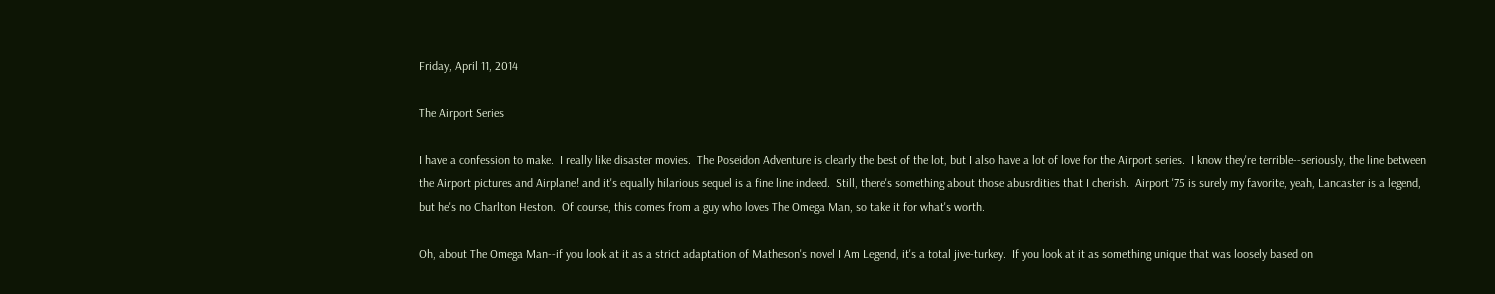Friday, April 11, 2014

The Airport Series

I have a confession to make.  I really like disaster movies.  The Poseidon Adventure is clearly the best of the lot, but I also have a lot of love for the Airport series.  I know they're terrible--seriously, the line between the Airport pictures and Airplane! and it's equally hilarious sequel is a fine line indeed.  Still, there's something about those abusrdities that I cherish.  Airport '75 is surely my favorite, yeah, Lancaster is a legend, but he's no Charlton Heston.  Of course, this comes from a guy who loves The Omega Man, so take it for what's worth.

Oh, about The Omega Man--if you look at it as a strict adaptation of Matheson's novel I Am Legend, it's a total jive-turkey.  If you look at it as something unique that was loosely based on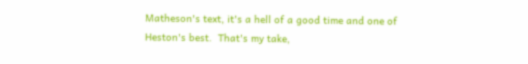Matheson's text, it's a hell of a good time and one of Heston's best.  That's my take,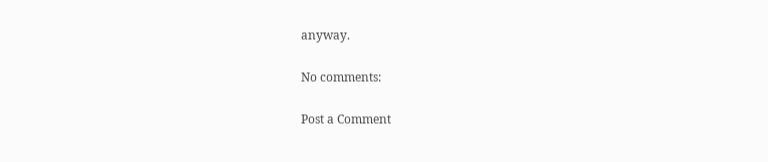anyway.

No comments:

Post a Comment